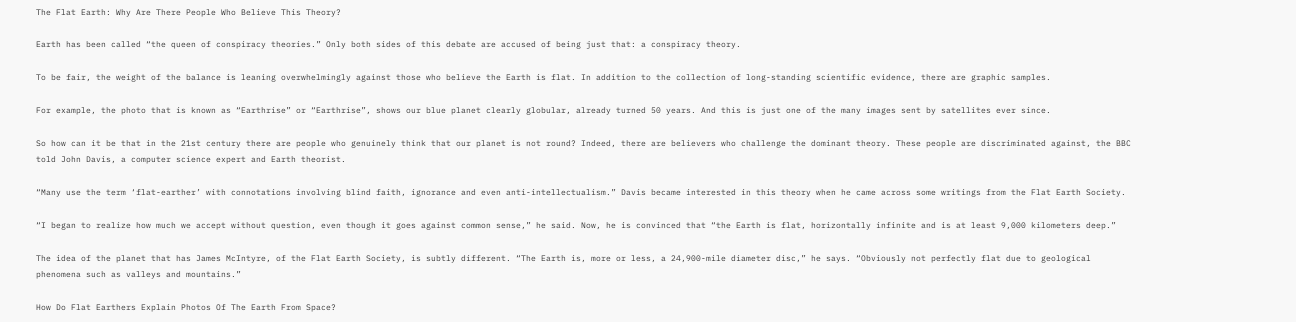The Flat Earth: Why Are There People Who Believe This Theory?

Earth has been called “the queen of conspiracy theories.” Only both sides of this debate are accused of being just that: a conspiracy theory.

To be fair, the weight of the balance is leaning overwhelmingly against those who believe the Earth is flat. In addition to the collection of long-standing scientific evidence, there are graphic samples.

For example, the photo that is known as “Earthrise” or “Earthrise”, shows our blue planet clearly globular, already turned 50 years. And this is just one of the many images sent by satellites ever since.

So how can it be that in the 21st century there are people who genuinely think that our planet is not round? Indeed, there are believers who challenge the dominant theory. These people are discriminated against, the BBC told John Davis, a computer science expert and Earth theorist.

“Many use the term ‘flat-earther’ with connotations involving blind faith, ignorance and even anti-intellectualism.” Davis became interested in this theory when he came across some writings from the Flat Earth Society.

“I began to realize how much we accept without question, even though it goes against common sense,” he said. Now, he is convinced that “the Earth is flat, horizontally infinite and is at least 9,000 kilometers deep.”

The idea of the planet that has James McIntyre, of the Flat Earth Society, is subtly different. “The Earth is, more or less, a 24,900-mile diameter disc,” he says. “Obviously not perfectly flat due to geological phenomena such as valleys and mountains.”

How Do Flat Earthers Explain Photos Of The Earth From Space?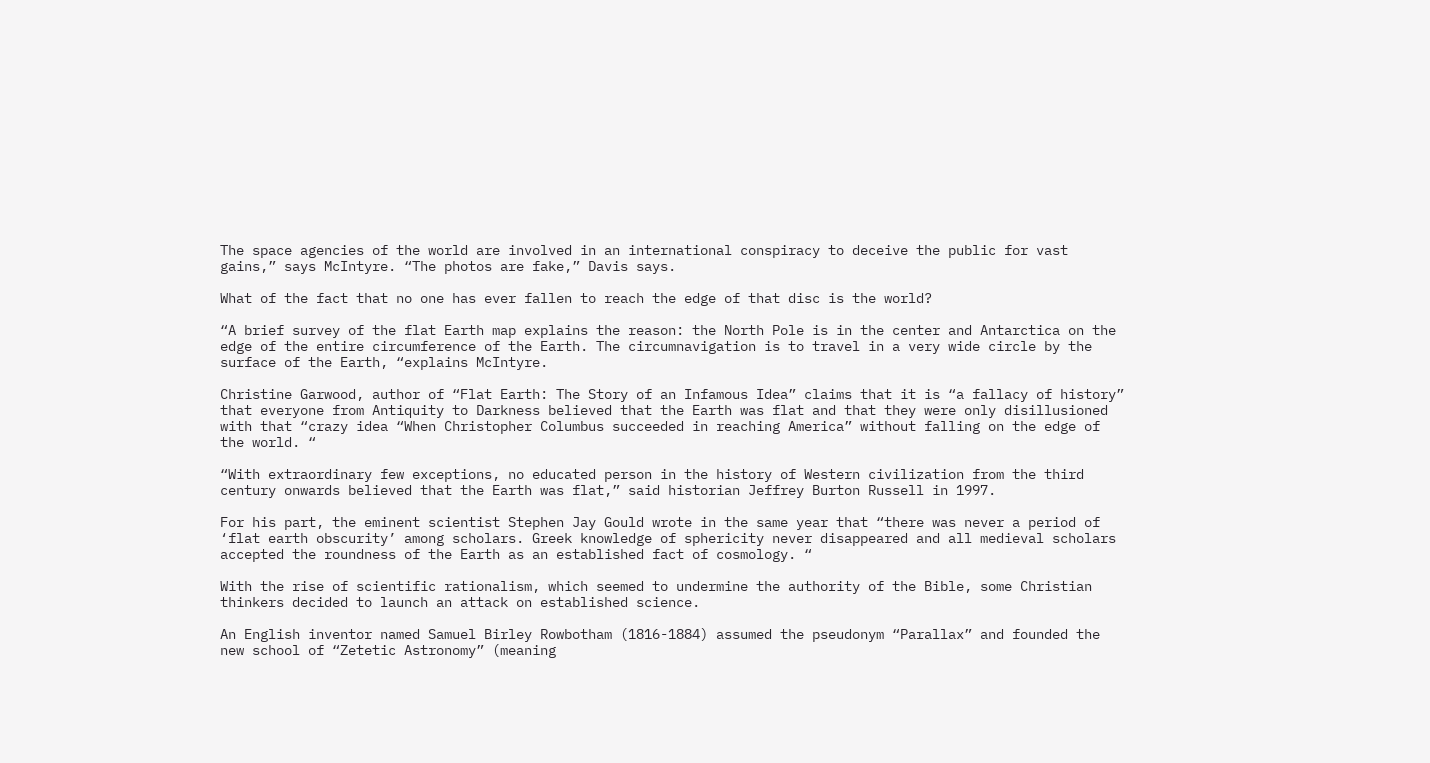The space agencies of the world are involved in an international conspiracy to deceive the public for vast gains,” says McIntyre. “The photos are fake,” Davis says.

What of the fact that no one has ever fallen to reach the edge of that disc is the world?

“A brief survey of the flat Earth map explains the reason: the North Pole is in the center and Antarctica on the edge of the entire circumference of the Earth. The circumnavigation is to travel in a very wide circle by the surface of the Earth, “explains McIntyre.

Christine Garwood, author of “Flat Earth: The Story of an Infamous Idea” claims that it is “a fallacy of history” that everyone from Antiquity to Darkness believed that the Earth was flat and that they were only disillusioned with that “crazy idea “When Christopher Columbus succeeded in reaching America” without falling on the edge of the world. “

“With extraordinary few exceptions, no educated person in the history of Western civilization from the third century onwards believed that the Earth was flat,” said historian Jeffrey Burton Russell in 1997.

For his part, the eminent scientist Stephen Jay Gould wrote in the same year that “there was never a period of ‘flat earth obscurity’ among scholars. Greek knowledge of sphericity never disappeared and all medieval scholars accepted the roundness of the Earth as an established fact of cosmology. “

With the rise of scientific rationalism, which seemed to undermine the authority of the Bible, some Christian thinkers decided to launch an attack on established science.

An English inventor named Samuel Birley Rowbotham (1816-1884) assumed the pseudonym “Parallax” and founded the new school of “Zetetic Astronomy” (meaning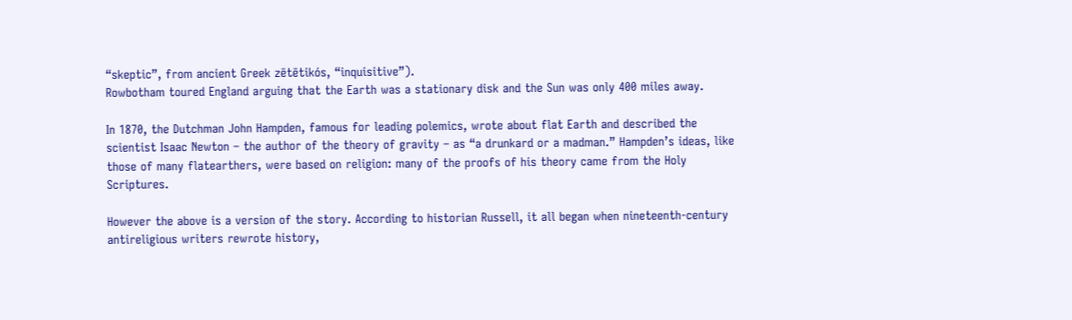“skeptic”, from ancient Greek zētētikós, “inquisitive”).
Rowbotham toured England arguing that the Earth was a stationary disk and the Sun was only 400 miles away.

In 1870, the Dutchman John Hampden, famous for leading polemics, wrote about flat Earth and described the scientist Isaac Newton – the author of the theory of gravity – as “a drunkard or a madman.” Hampden’s ideas, like those of many flatearthers, were based on religion: many of the proofs of his theory came from the Holy Scriptures.

However the above is a version of the story. According to historian Russell, it all began when nineteenth-century antireligious writers rewrote history,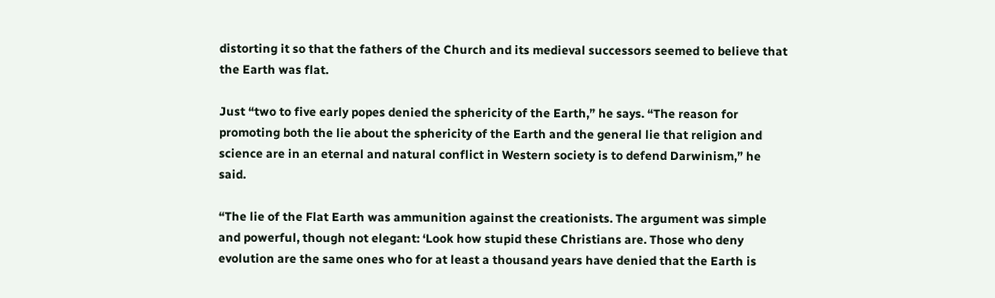distorting it so that the fathers of the Church and its medieval successors seemed to believe that the Earth was flat.

Just “two to five early popes denied the sphericity of the Earth,” he says. “The reason for promoting both the lie about the sphericity of the Earth and the general lie that religion and science are in an eternal and natural conflict in Western society is to defend Darwinism,” he said.

“The lie of the Flat Earth was ammunition against the creationists. The argument was simple and powerful, though not elegant: ‘Look how stupid these Christians are. Those who deny evolution are the same ones who for at least a thousand years have denied that the Earth is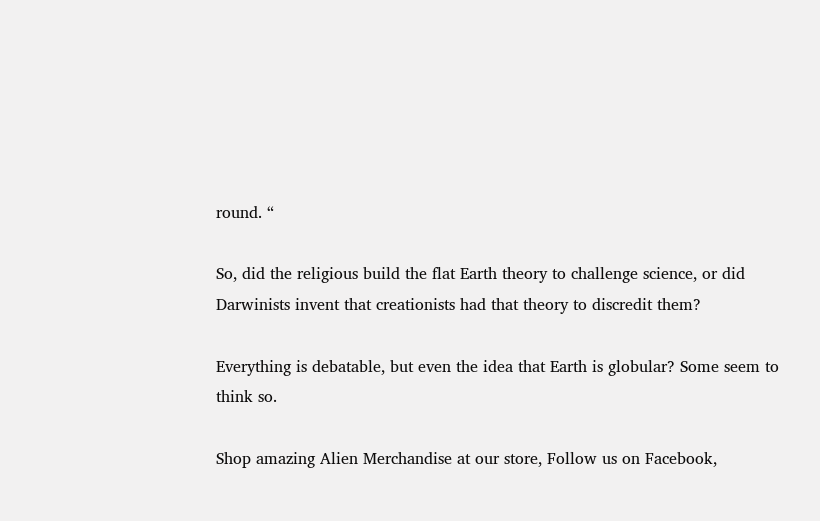round. “

So, did the religious build the flat Earth theory to challenge science, or did Darwinists invent that creationists had that theory to discredit them?

Everything is debatable, but even the idea that Earth is globular? Some seem to think so.

Shop amazing Alien Merchandise at our store, Follow us on Facebook,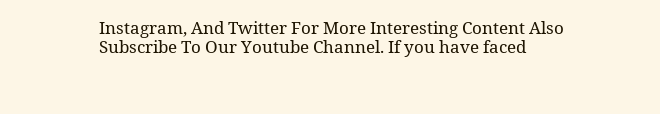Instagram, And Twitter For More Interesting Content Also Subscribe To Our Youtube Channel. If you have faced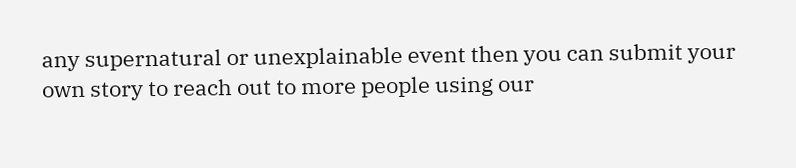any supernatural or unexplainable event then you can submit your own story to reach out to more people using our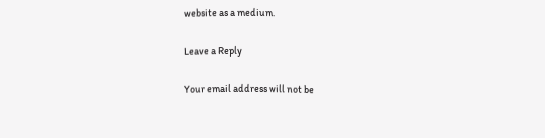website as a medium.

Leave a Reply

Your email address will not be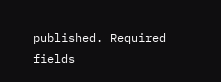published. Required fields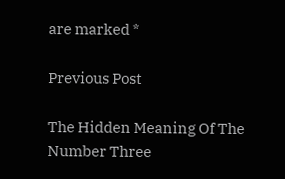are marked *

Previous Post

The Hidden Meaning Of The Number Three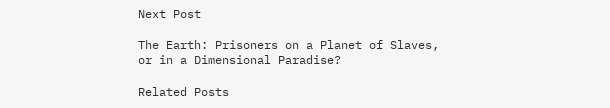Next Post

The Earth: Prisoners on a Planet of Slaves, or in a Dimensional Paradise?

Related Posts